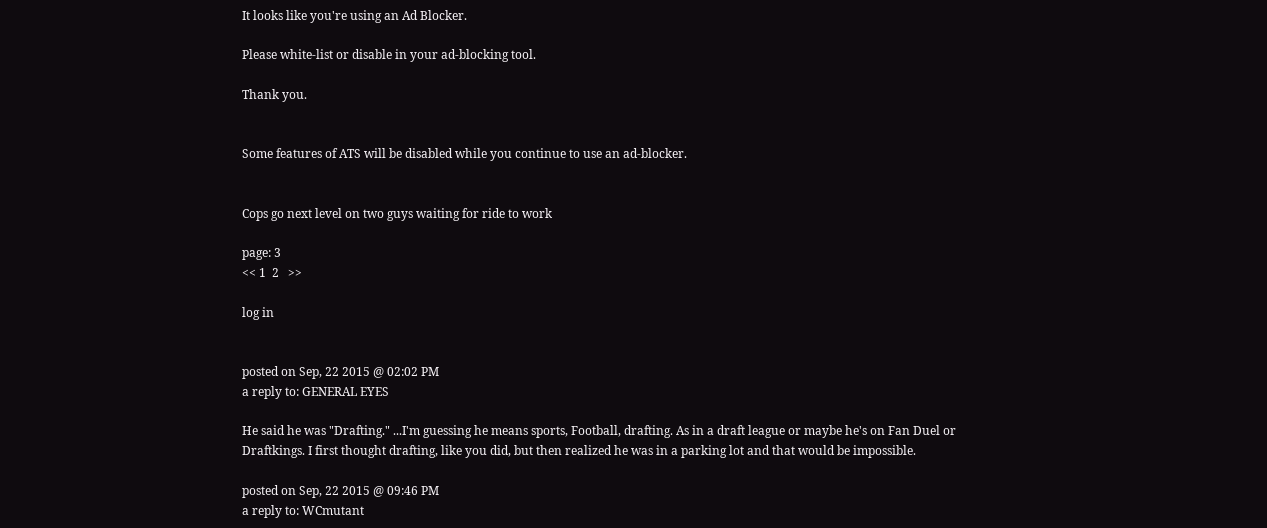It looks like you're using an Ad Blocker.

Please white-list or disable in your ad-blocking tool.

Thank you.


Some features of ATS will be disabled while you continue to use an ad-blocker.


Cops go next level on two guys waiting for ride to work

page: 3
<< 1  2   >>

log in


posted on Sep, 22 2015 @ 02:02 PM
a reply to: GENERAL EYES

He said he was "Drafting." ...I'm guessing he means sports, Football, drafting. As in a draft league or maybe he's on Fan Duel or Draftkings. I first thought drafting, like you did, but then realized he was in a parking lot and that would be impossible.

posted on Sep, 22 2015 @ 09:46 PM
a reply to: WCmutant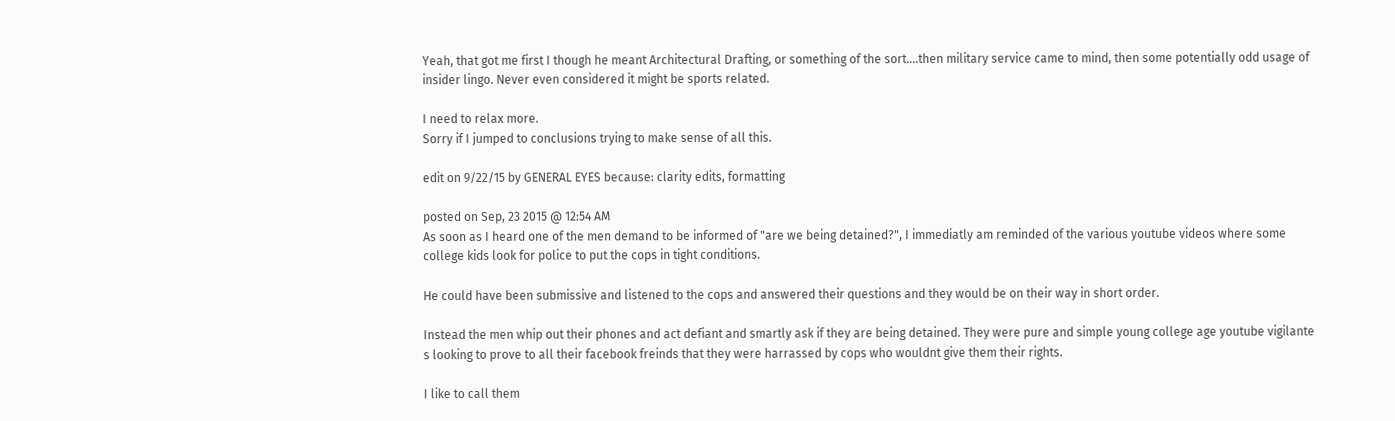Yeah, that got me first I though he meant Architectural Drafting, or something of the sort....then military service came to mind, then some potentially odd usage of insider lingo. Never even considered it might be sports related.

I need to relax more.
Sorry if I jumped to conclusions trying to make sense of all this.

edit on 9/22/15 by GENERAL EYES because: clarity edits, formatting

posted on Sep, 23 2015 @ 12:54 AM
As soon as I heard one of the men demand to be informed of "are we being detained?", I immediatly am reminded of the various youtube videos where some college kids look for police to put the cops in tight conditions.

He could have been submissive and listened to the cops and answered their questions and they would be on their way in short order.

Instead the men whip out their phones and act defiant and smartly ask if they are being detained. They were pure and simple young college age youtube vigilante s looking to prove to all their facebook freinds that they were harrassed by cops who wouldnt give them their rights.

I like to call them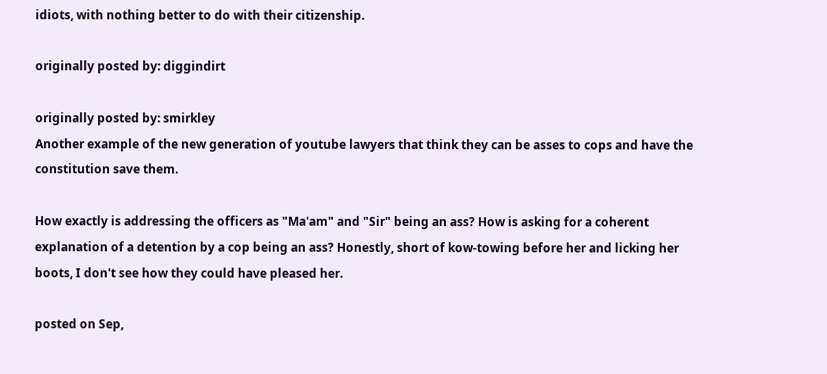idiots, with nothing better to do with their citizenship.

originally posted by: diggindirt

originally posted by: smirkley
Another example of the new generation of youtube lawyers that think they can be asses to cops and have the constitution save them.

How exactly is addressing the officers as "Ma'am" and "Sir" being an ass? How is asking for a coherent explanation of a detention by a cop being an ass? Honestly, short of kow-towing before her and licking her boots, I don't see how they could have pleased her.

posted on Sep,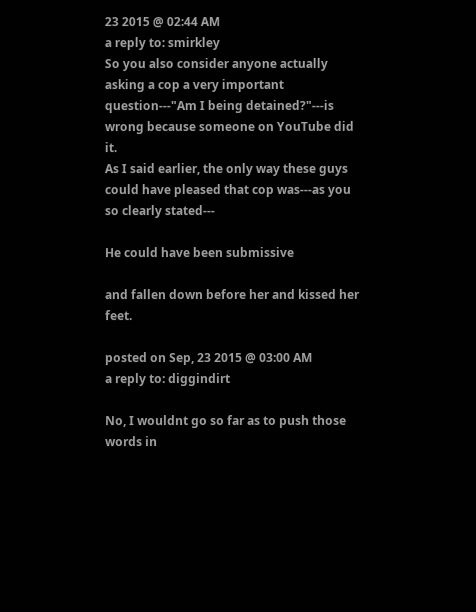23 2015 @ 02:44 AM
a reply to: smirkley
So you also consider anyone actually asking a cop a very important question---"Am I being detained?"---is wrong because someone on YouTube did it.
As I said earlier, the only way these guys could have pleased that cop was---as you so clearly stated---

He could have been submissive

and fallen down before her and kissed her feet.

posted on Sep, 23 2015 @ 03:00 AM
a reply to: diggindirt

No, I wouldnt go so far as to push those words in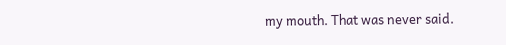my mouth. That was never said.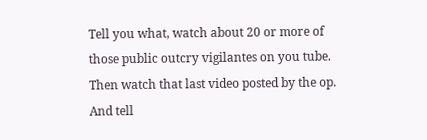Tell you what, watch about 20 or more of those public outcry vigilantes on you tube. Then watch that last video posted by the op. And tell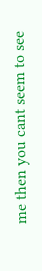me then you cant seem to see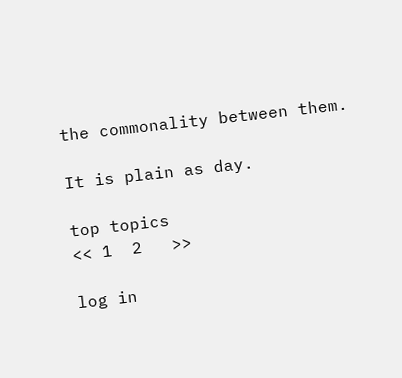the commonality between them.

It is plain as day.

top topics
<< 1  2   >>

log in